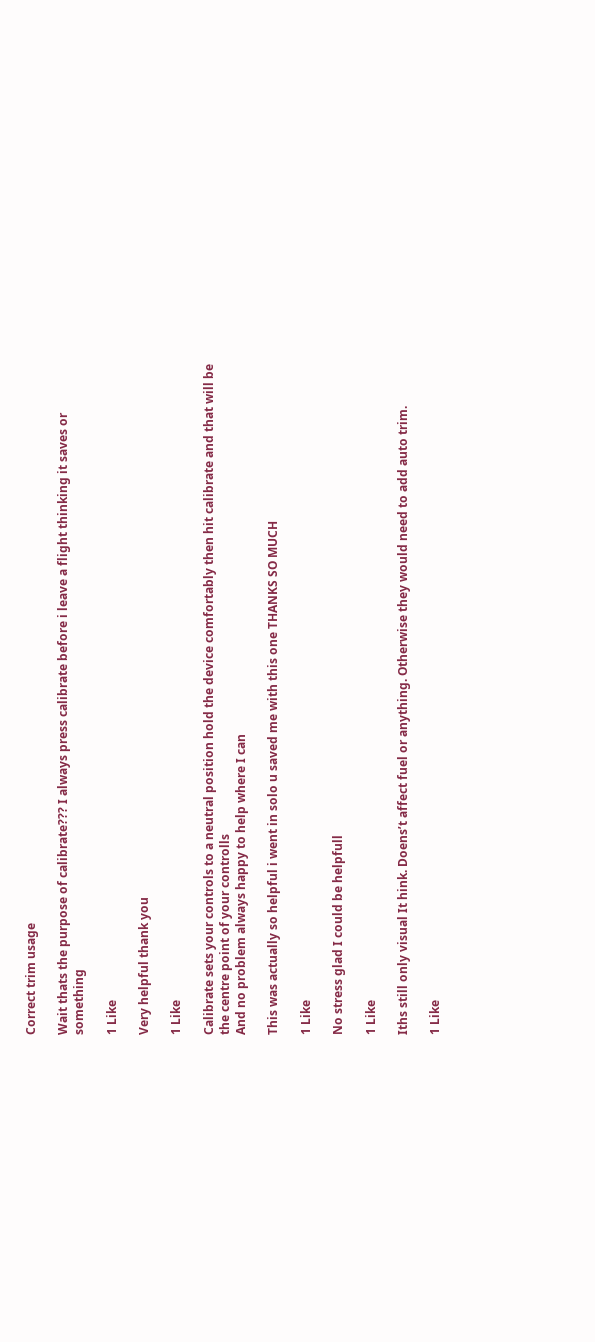Correct trim usage

Wait thats the purpose of calibrate??? I always press calibrate before i leave a flight thinking it saves or something

1 Like

Very helpful thank you

1 Like

Calibrate sets your controls to a neutral position hold the device comfortably then hit calibrate and that will be the centre point of your controlls
And no problem always happy to help where I can

This was actually so helpful i went in solo u saved me with this one THANKS SO MUCH

1 Like

No stress glad I could be helpfull

1 Like

Iths still only visual It hink. Doens’t affect fuel or anything. Otherwise they would need to add auto trim.

1 Like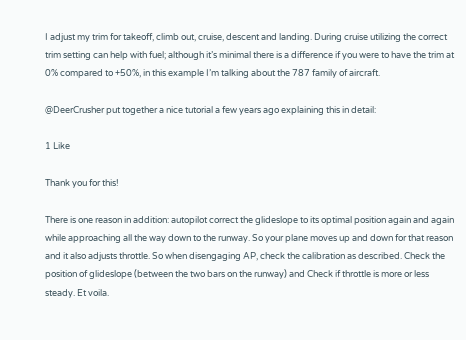I adjust my trim for takeoff, climb out, cruise, descent and landing. During cruise utilizing the correct trim setting can help with fuel; although it’s minimal there is a difference if you were to have the trim at 0% compared to +50%, in this example I’m talking about the 787 family of aircraft.

@DeerCrusher put together a nice tutorial a few years ago explaining this in detail:

1 Like

Thank you for this!

There is one reason in addition: autopilot correct the glideslope to its optimal position again and again while approaching all the way down to the runway. So your plane moves up and down for that reason and it also adjusts throttle. So when disengaging AP, check the calibration as described. Check the position of glideslope (between the two bars on the runway) and Check if throttle is more or less steady. Et voila.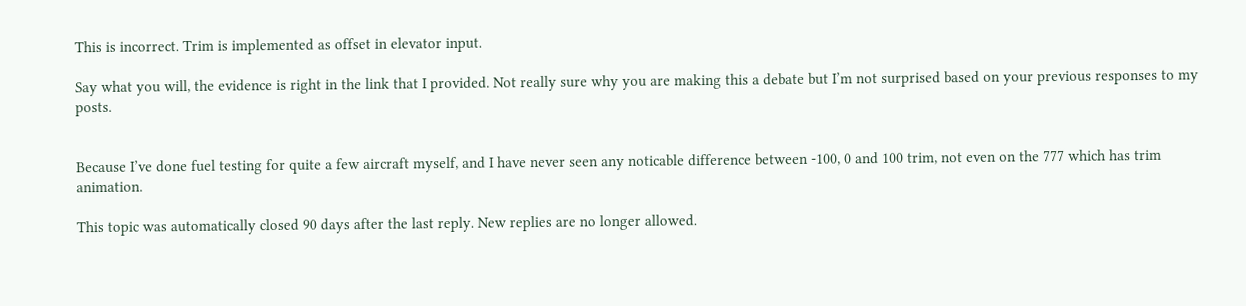This is incorrect. Trim is implemented as offset in elevator input.

Say what you will, the evidence is right in the link that I provided. Not really sure why you are making this a debate but I’m not surprised based on your previous responses to my posts.


Because I’ve done fuel testing for quite a few aircraft myself, and I have never seen any noticable difference between -100, 0 and 100 trim, not even on the 777 which has trim animation.

This topic was automatically closed 90 days after the last reply. New replies are no longer allowed.